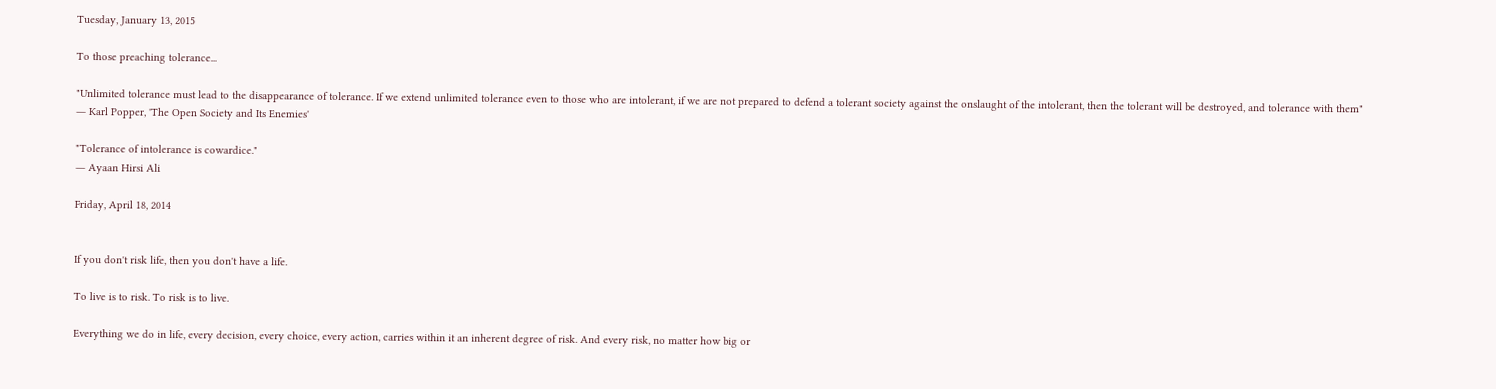Tuesday, January 13, 2015

To those preaching tolerance...

"Unlimited tolerance must lead to the disappearance of tolerance. If we extend unlimited tolerance even to those who are intolerant, if we are not prepared to defend a tolerant society against the onslaught of the intolerant, then the tolerant will be destroyed, and tolerance with them"
― Karl Popper, 'The Open Society and Its Enemies'

"Tolerance of intolerance is cowardice."
― Ayaan Hirsi Ali

Friday, April 18, 2014


If you don't risk life, then you don't have a life.

To live is to risk. To risk is to live.

Everything we do in life, every decision, every choice, every action, carries within it an inherent degree of risk. And every risk, no matter how big or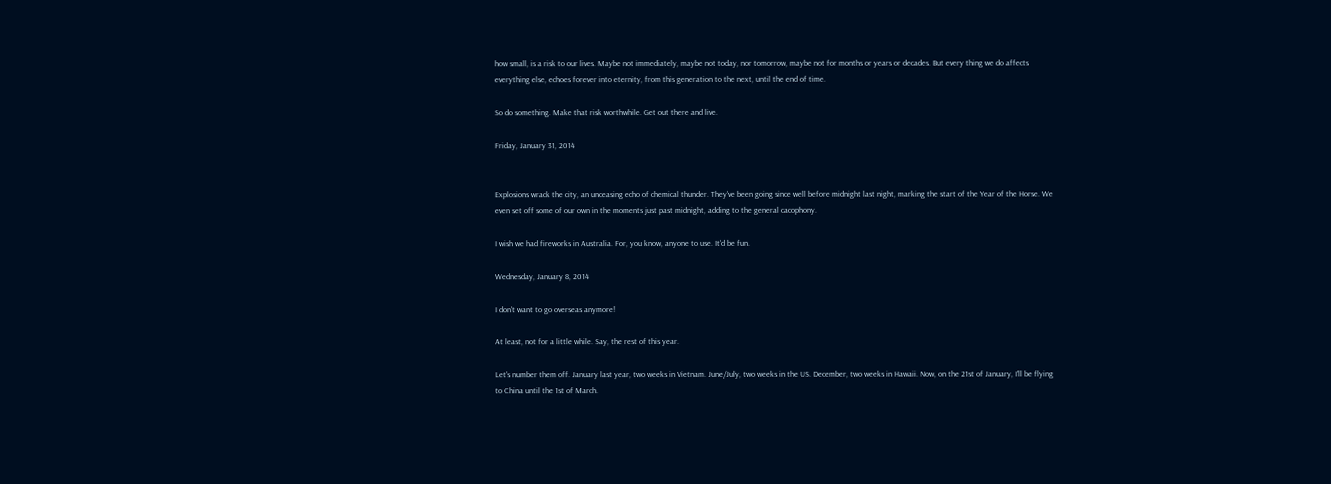how small, is a risk to our lives. Maybe not immediately, maybe not today, nor tomorrow, maybe not for months or years or decades. But every thing we do affects everything else, echoes forever into eternity, from this generation to the next, until the end of time.

So do something. Make that risk worthwhile. Get out there and live.

Friday, January 31, 2014


Explosions wrack the city, an unceasing echo of chemical thunder. They've been going since well before midnight last night, marking the start of the Year of the Horse. We even set off some of our own in the moments just past midnight, adding to the general cacophony.

I wish we had fireworks in Australia. For, you know, anyone to use. It'd be fun.

Wednesday, January 8, 2014

I don't want to go overseas anymore!

At least, not for a little while. Say, the rest of this year.

Let's number them off. January last year, two weeks in Vietnam. June/July, two weeks in the US. December, two weeks in Hawaii. Now, on the 21st of January, I'll be flying to China until the 1st of March.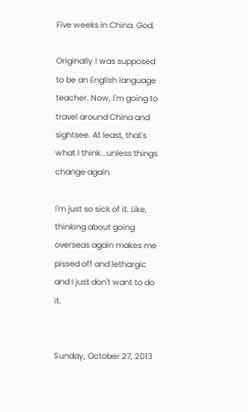Five weeks in China. God.

Originally I was supposed to be an English language teacher. Now, I'm going to travel around China and sightsee. At least, that's what I think...unless things change again.

I'm just so sick of it. Like, thinking about going overseas again makes me pissed off and lethargic and I just don't want to do it.


Sunday, October 27, 2013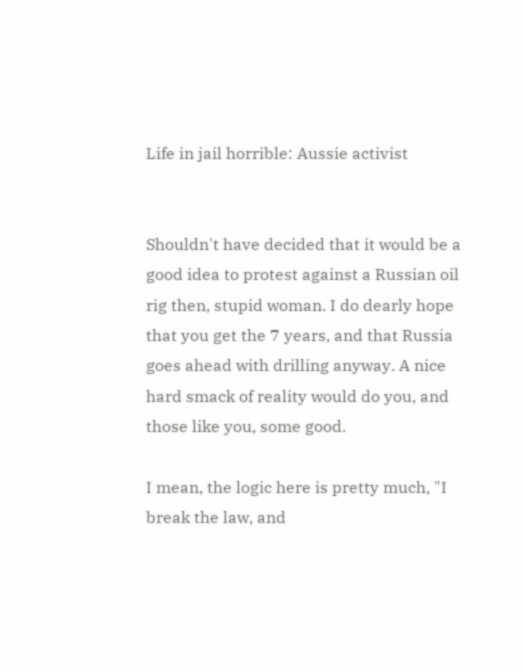Life in jail horrible: Aussie activist


Shouldn't have decided that it would be a good idea to protest against a Russian oil rig then, stupid woman. I do dearly hope that you get the 7 years, and that Russia goes ahead with drilling anyway. A nice hard smack of reality would do you, and those like you, some good.

I mean, the logic here is pretty much, "I break the law, and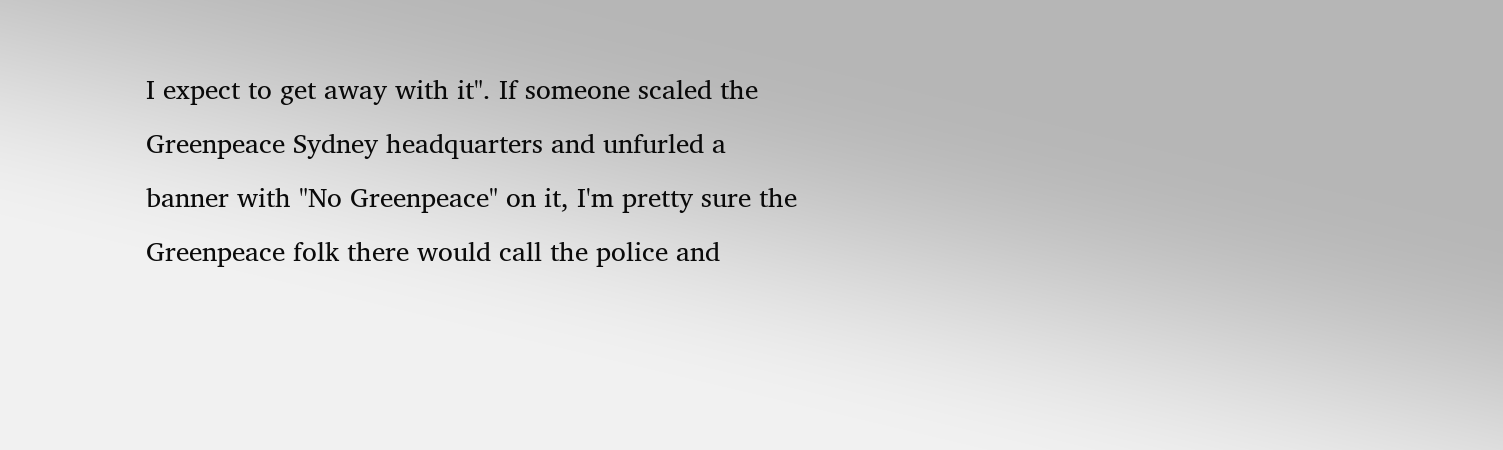I expect to get away with it". If someone scaled the Greenpeace Sydney headquarters and unfurled a banner with "No Greenpeace" on it, I'm pretty sure the Greenpeace folk there would call the police and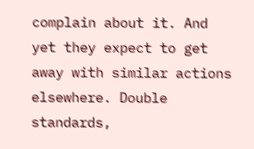complain about it. And yet they expect to get away with similar actions elsewhere. Double standards,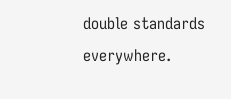double standards everywhere.